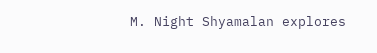M. Night Shyamalan explores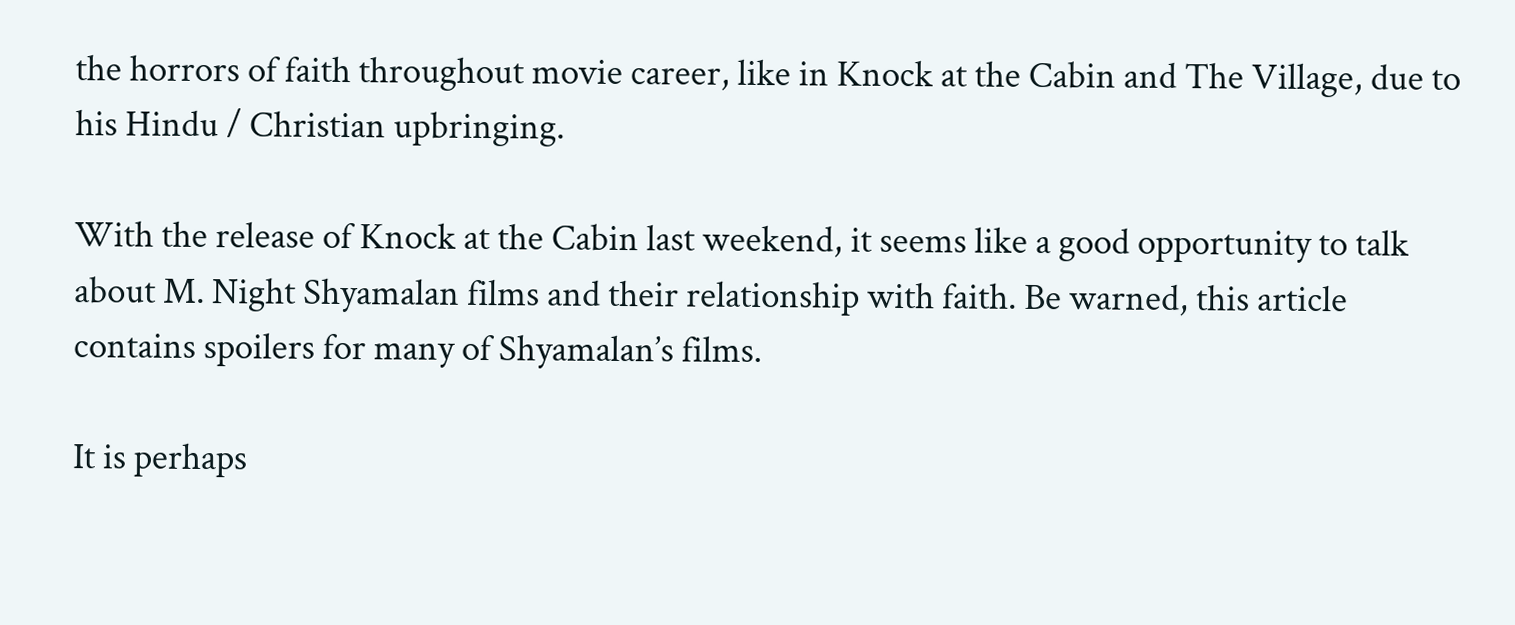the horrors of faith throughout movie career, like in Knock at the Cabin and The Village, due to his Hindu / Christian upbringing.

With the release of Knock at the Cabin last weekend, it seems like a good opportunity to talk about M. Night Shyamalan films and their relationship with faith. Be warned, this article contains spoilers for many of Shyamalan’s films.

It is perhaps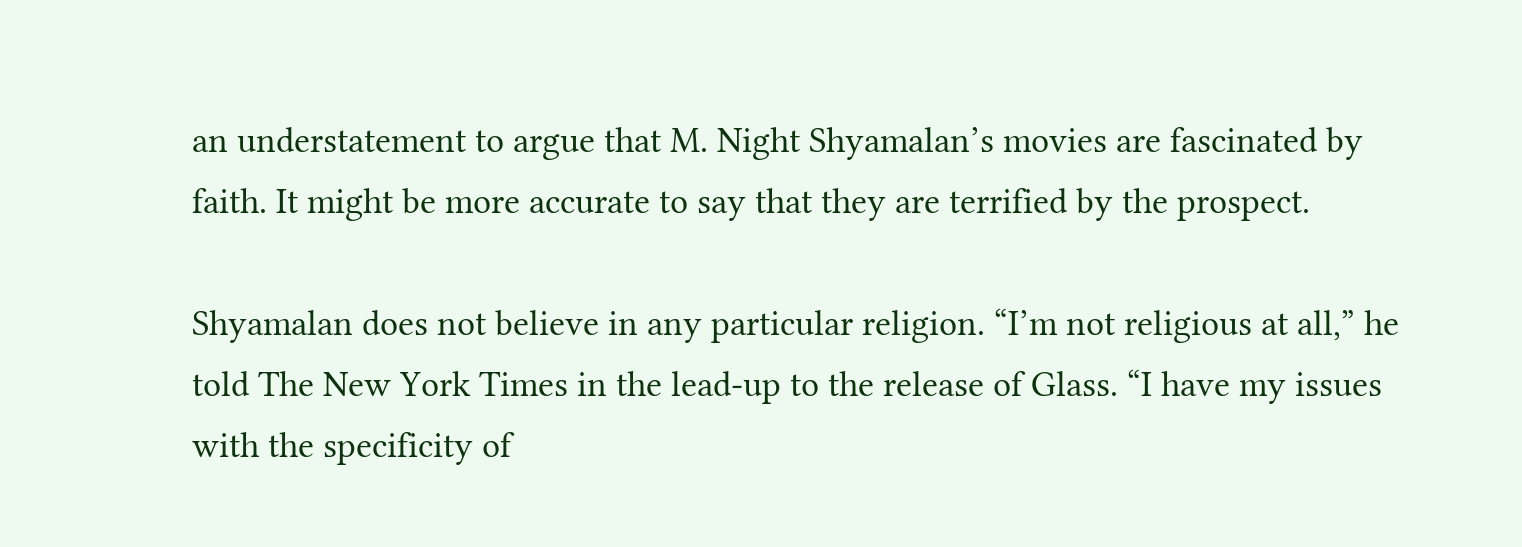an understatement to argue that M. Night Shyamalan’s movies are fascinated by faith. It might be more accurate to say that they are terrified by the prospect.

Shyamalan does not believe in any particular religion. “I’m not religious at all,” he told The New York Times in the lead-up to the release of Glass. “I have my issues with the specificity of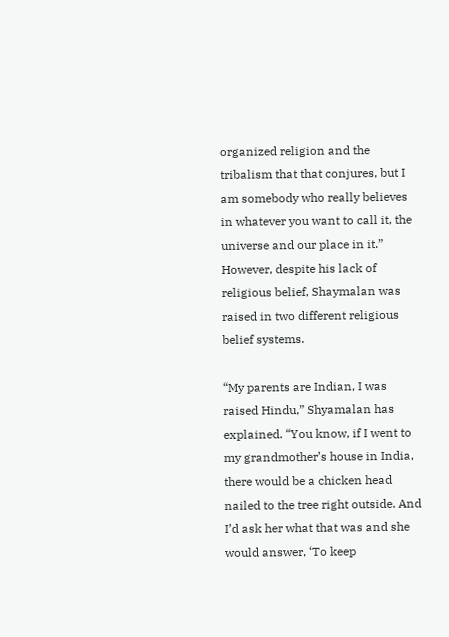organized religion and the tribalism that that conjures, but I am somebody who really believes in whatever you want to call it, the universe and our place in it.” However, despite his lack of religious belief, Shaymalan was raised in two different religious belief systems.

“My parents are Indian, I was raised Hindu,” Shyamalan has explained. “You know, if I went to my grandmother’s house in India, there would be a chicken head nailed to the tree right outside. And I’d ask her what that was and she would answer, ‘To keep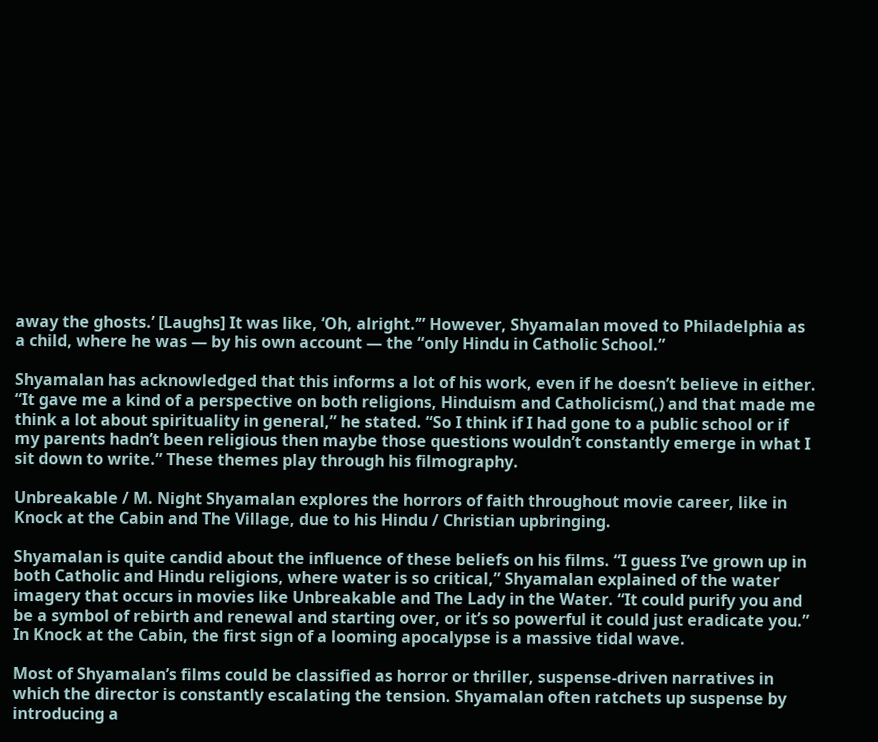away the ghosts.’ [Laughs] It was like, ‘Oh, alright.’” However, Shyamalan moved to Philadelphia as a child, where he was — by his own account — the “only Hindu in Catholic School.”

Shyamalan has acknowledged that this informs a lot of his work, even if he doesn’t believe in either. “It gave me a kind of a perspective on both religions, Hinduism and Catholicism(,) and that made me think a lot about spirituality in general,” he stated. “So I think if I had gone to a public school or if my parents hadn’t been religious then maybe those questions wouldn’t constantly emerge in what I sit down to write.” These themes play through his filmography.

Unbreakable / M. Night Shyamalan explores the horrors of faith throughout movie career, like in Knock at the Cabin and The Village, due to his Hindu / Christian upbringing.

Shyamalan is quite candid about the influence of these beliefs on his films. “I guess I’ve grown up in both Catholic and Hindu religions, where water is so critical,” Shyamalan explained of the water imagery that occurs in movies like Unbreakable and The Lady in the Water. “It could purify you and be a symbol of rebirth and renewal and starting over, or it’s so powerful it could just eradicate you.” In Knock at the Cabin, the first sign of a looming apocalypse is a massive tidal wave.

Most of Shyamalan’s films could be classified as horror or thriller, suspense-driven narratives in which the director is constantly escalating the tension. Shyamalan often ratchets up suspense by introducing a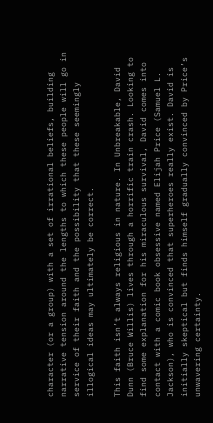character (or a group) with a set of irrational beliefs, building narrative tension around the lengths to which these people will go in service of their faith and the possibility that these seemingly illogical ideas may ultimately be correct.

This faith isn’t always religious in nature. In Unbreakable, David Dunn (Bruce Willis) lives through a horrific train crash. Looking to find some explanation for his miraculous survival, David comes into contact with a comic book obsessive named Elijah Price (Samuel L. Jackson), who is convinced that superheroes really exist. David is initially skeptical but finds himself gradually convinced by Price’s unwavering certainty.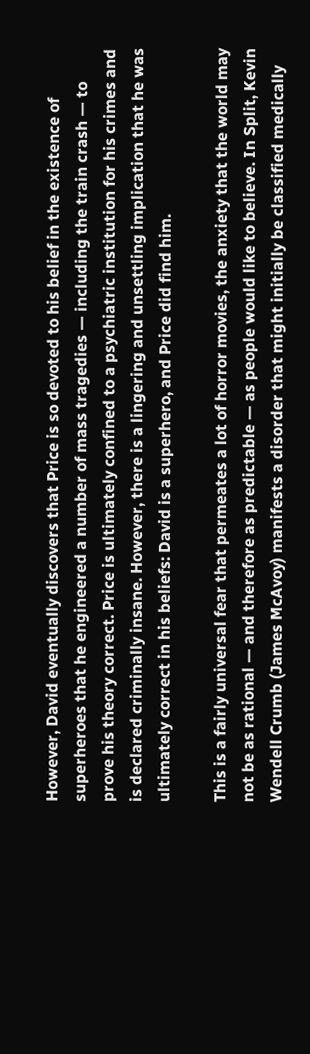However, David eventually discovers that Price is so devoted to his belief in the existence of superheroes that he engineered a number of mass tragedies — including the train crash — to prove his theory correct. Price is ultimately confined to a psychiatric institution for his crimes and is declared criminally insane. However, there is a lingering and unsettling implication that he was ultimately correct in his beliefs: David is a superhero, and Price did find him.

This is a fairly universal fear that permeates a lot of horror movies, the anxiety that the world may not be as rational — and therefore as predictable — as people would like to believe. In Split, Kevin Wendell Crumb (James McAvoy) manifests a disorder that might initially be classified medically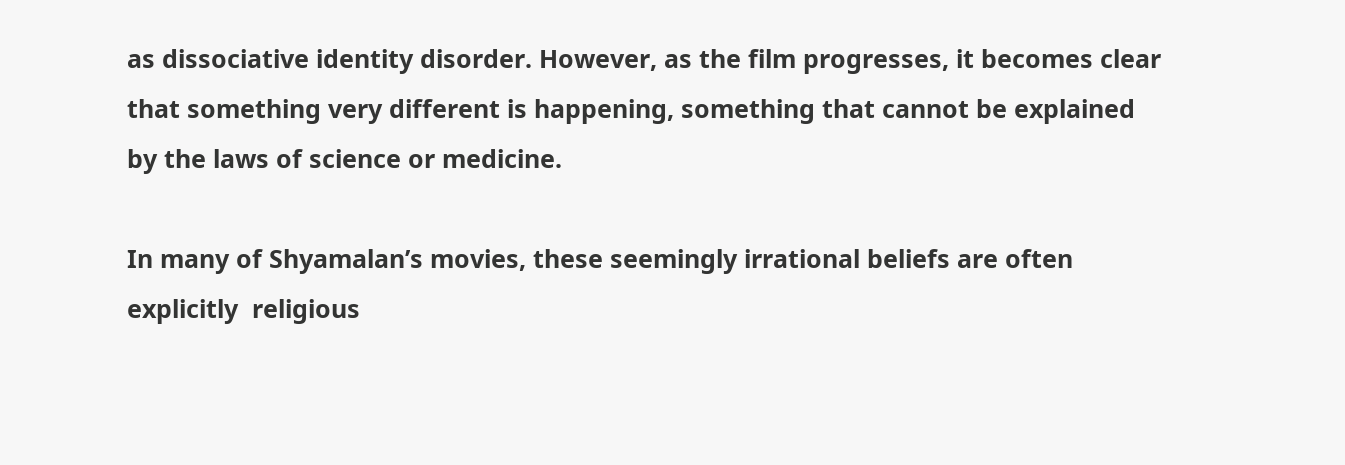as dissociative identity disorder. However, as the film progresses, it becomes clear that something very different is happening, something that cannot be explained by the laws of science or medicine.

In many of Shyamalan’s movies, these seemingly irrational beliefs are often explicitly  religious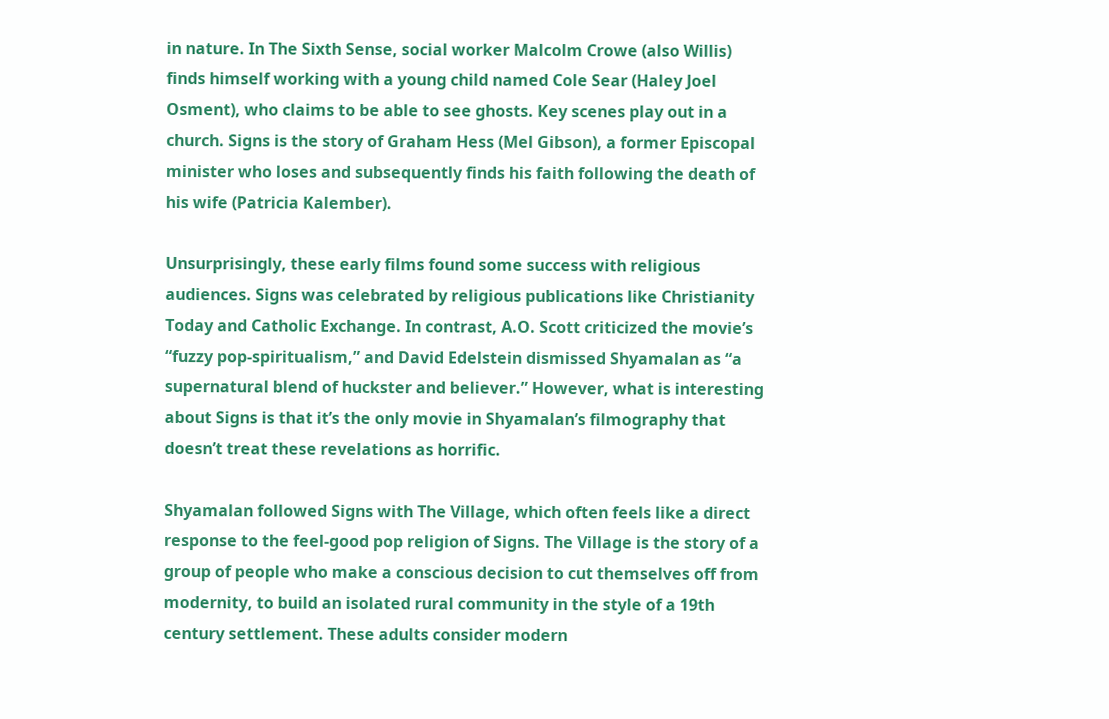in nature. In The Sixth Sense, social worker Malcolm Crowe (also Willis) finds himself working with a young child named Cole Sear (Haley Joel Osment), who claims to be able to see ghosts. Key scenes play out in a church. Signs is the story of Graham Hess (Mel Gibson), a former Episcopal minister who loses and subsequently finds his faith following the death of his wife (Patricia Kalember).

Unsurprisingly, these early films found some success with religious audiences. Signs was celebrated by religious publications like Christianity Today and Catholic Exchange. In contrast, A.O. Scott criticized the movie’s “fuzzy pop-spiritualism,” and David Edelstein dismissed Shyamalan as “a supernatural blend of huckster and believer.” However, what is interesting about Signs is that it’s the only movie in Shyamalan’s filmography that doesn’t treat these revelations as horrific.

Shyamalan followed Signs with The Village, which often feels like a direct response to the feel-good pop religion of Signs. The Village is the story of a group of people who make a conscious decision to cut themselves off from modernity, to build an isolated rural community in the style of a 19th century settlement. These adults consider modern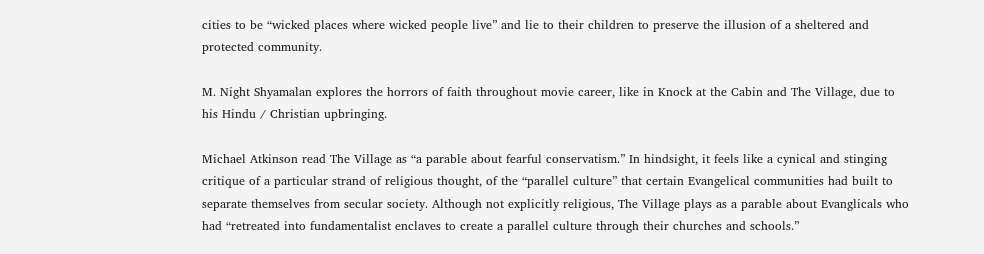cities to be “wicked places where wicked people live” and lie to their children to preserve the illusion of a sheltered and protected community.

M. Night Shyamalan explores the horrors of faith throughout movie career, like in Knock at the Cabin and The Village, due to his Hindu / Christian upbringing.

Michael Atkinson read The Village as “a parable about fearful conservatism.” In hindsight, it feels like a cynical and stinging critique of a particular strand of religious thought, of the “parallel culture” that certain Evangelical communities had built to separate themselves from secular society. Although not explicitly religious, The Village plays as a parable about Evanglicals who had “retreated into fundamentalist enclaves to create a parallel culture through their churches and schools.”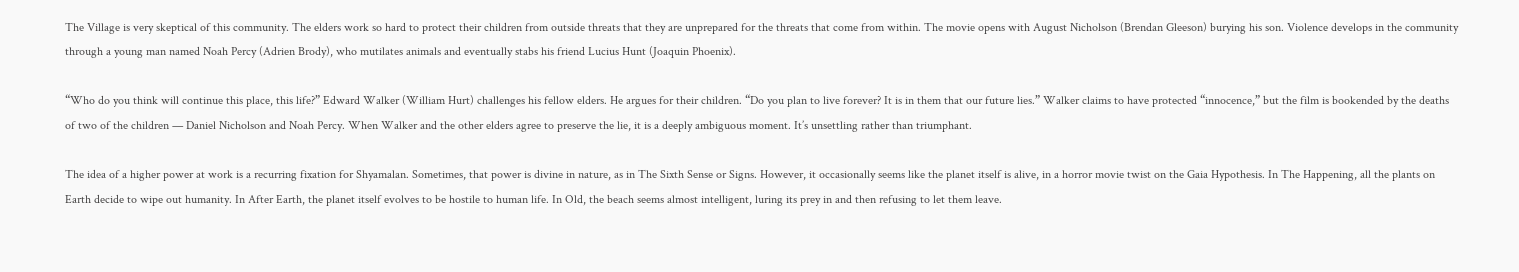The Village is very skeptical of this community. The elders work so hard to protect their children from outside threats that they are unprepared for the threats that come from within. The movie opens with August Nicholson (Brendan Gleeson) burying his son. Violence develops in the community through a young man named Noah Percy (Adrien Brody), who mutilates animals and eventually stabs his friend Lucius Hunt (Joaquin Phoenix).

“Who do you think will continue this place, this life?” Edward Walker (William Hurt) challenges his fellow elders. He argues for their children. “Do you plan to live forever? It is in them that our future lies.” Walker claims to have protected “innocence,” but the film is bookended by the deaths of two of the children — Daniel Nicholson and Noah Percy. When Walker and the other elders agree to preserve the lie, it is a deeply ambiguous moment. It’s unsettling rather than triumphant.

The idea of a higher power at work is a recurring fixation for Shyamalan. Sometimes, that power is divine in nature, as in The Sixth Sense or Signs. However, it occasionally seems like the planet itself is alive, in a horror movie twist on the Gaia Hypothesis. In The Happening, all the plants on Earth decide to wipe out humanity. In After Earth, the planet itself evolves to be hostile to human life. In Old, the beach seems almost intelligent, luring its prey in and then refusing to let them leave.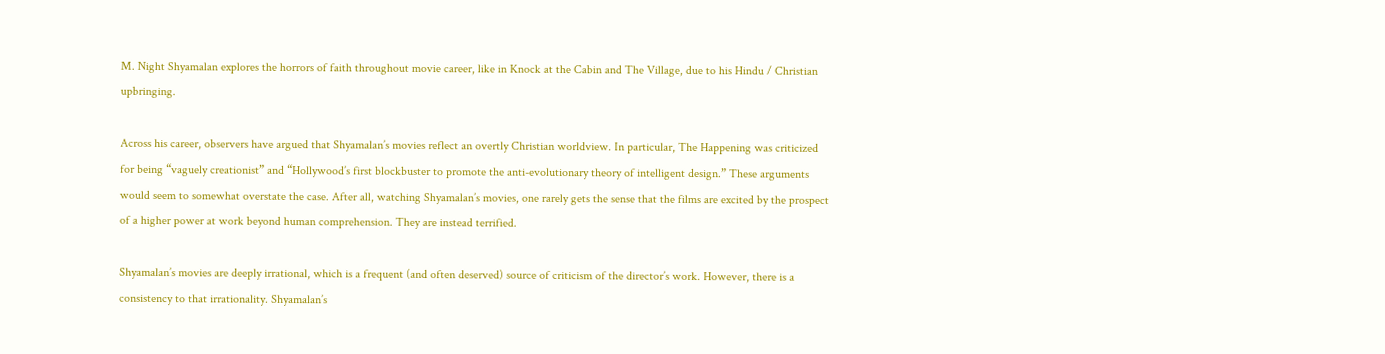M. Night Shyamalan explores the horrors of faith throughout movie career, like in Knock at the Cabin and The Village, due to his Hindu / Christian upbringing.

Across his career, observers have argued that Shyamalan’s movies reflect an overtly Christian worldview. In particular, The Happening was criticized for being “vaguely creationist” and “Hollywood’s first blockbuster to promote the anti-evolutionary theory of intelligent design.” These arguments would seem to somewhat overstate the case. After all, watching Shyamalan’s movies, one rarely gets the sense that the films are excited by the prospect of a higher power at work beyond human comprehension. They are instead terrified.

Shyamalan’s movies are deeply irrational, which is a frequent (and often deserved) source of criticism of the director’s work. However, there is a consistency to that irrationality. Shyamalan’s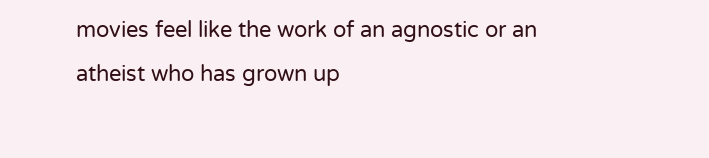movies feel like the work of an agnostic or an atheist who has grown up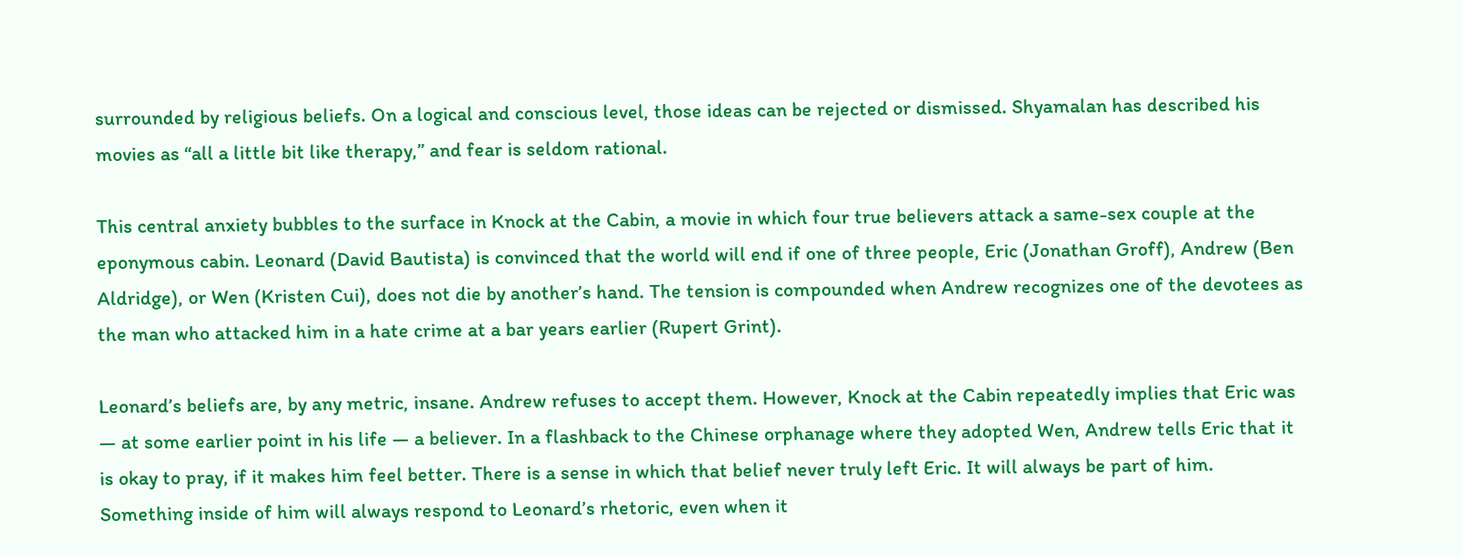surrounded by religious beliefs. On a logical and conscious level, those ideas can be rejected or dismissed. Shyamalan has described his movies as “all a little bit like therapy,” and fear is seldom rational.

This central anxiety bubbles to the surface in Knock at the Cabin, a movie in which four true believers attack a same-sex couple at the eponymous cabin. Leonard (David Bautista) is convinced that the world will end if one of three people, Eric (Jonathan Groff), Andrew (Ben Aldridge), or Wen (Kristen Cui), does not die by another’s hand. The tension is compounded when Andrew recognizes one of the devotees as the man who attacked him in a hate crime at a bar years earlier (Rupert Grint).

Leonard’s beliefs are, by any metric, insane. Andrew refuses to accept them. However, Knock at the Cabin repeatedly implies that Eric was — at some earlier point in his life — a believer. In a flashback to the Chinese orphanage where they adopted Wen, Andrew tells Eric that it is okay to pray, if it makes him feel better. There is a sense in which that belief never truly left Eric. It will always be part of him. Something inside of him will always respond to Leonard’s rhetoric, even when it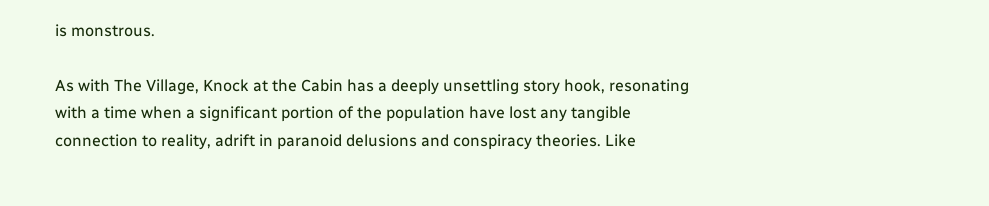is monstrous.

As with The Village, Knock at the Cabin has a deeply unsettling story hook, resonating with a time when a significant portion of the population have lost any tangible connection to reality, adrift in paranoid delusions and conspiracy theories. Like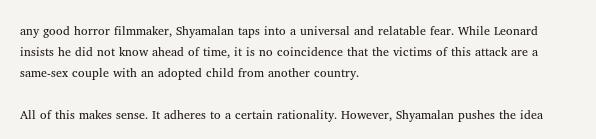any good horror filmmaker, Shyamalan taps into a universal and relatable fear. While Leonard insists he did not know ahead of time, it is no coincidence that the victims of this attack are a same-sex couple with an adopted child from another country.

All of this makes sense. It adheres to a certain rationality. However, Shyamalan pushes the idea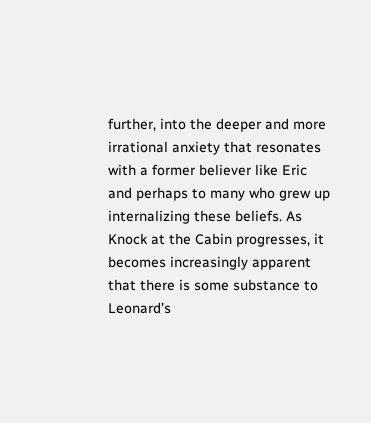further, into the deeper and more irrational anxiety that resonates with a former believer like Eric and perhaps to many who grew up internalizing these beliefs. As Knock at the Cabin progresses, it becomes increasingly apparent that there is some substance to Leonard’s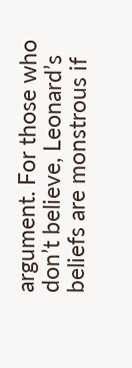argument. For those who don’t believe, Leonard’s beliefs are monstrous if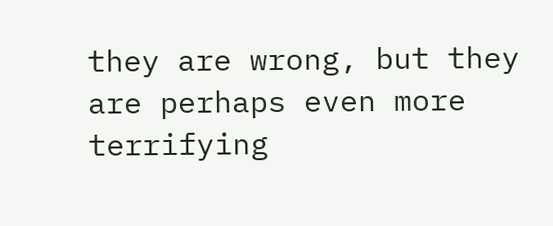they are wrong, but they are perhaps even more terrifying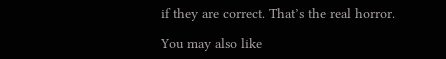if they are correct. That’s the real horror.

You may also like